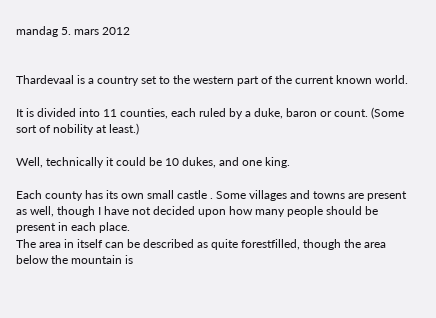mandag 5. mars 2012


Thardevaal is a country set to the western part of the current known world.

It is divided into 11 counties, each ruled by a duke, baron or count. (Some sort of nobility at least.)

Well, technically it could be 10 dukes, and one king.

Each county has its own small castle . Some villages and towns are present as well, though I have not decided upon how many people should be present in each place.
The area in itself can be described as quite forestfilled, though the area below the mountain is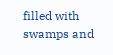filled with swamps and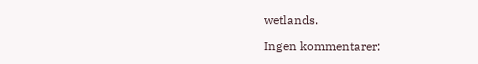wetlands.

Ingen kommentarer: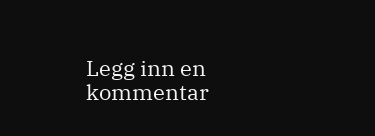Legg inn en kommentar